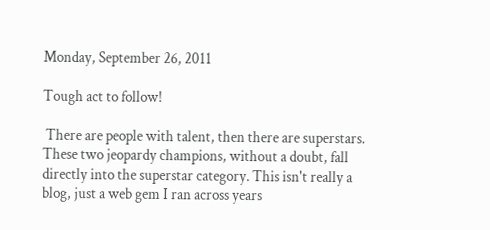Monday, September 26, 2011

Tough act to follow!

 There are people with talent, then there are superstars. These two jeopardy champions, without a doubt, fall directly into the superstar category. This isn't really a blog, just a web gem I ran across years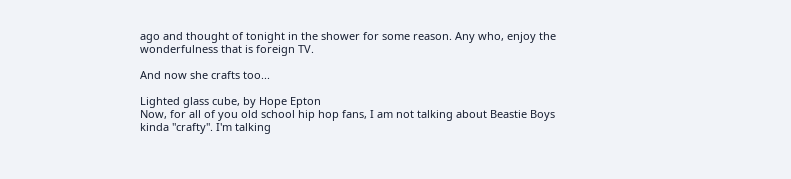ago and thought of tonight in the shower for some reason. Any who, enjoy the wonderfulness that is foreign TV.

And now she crafts too...

Lighted glass cube, by Hope Epton
Now, for all of you old school hip hop fans, I am not talking about Beastie Boys kinda "crafty". I'm talking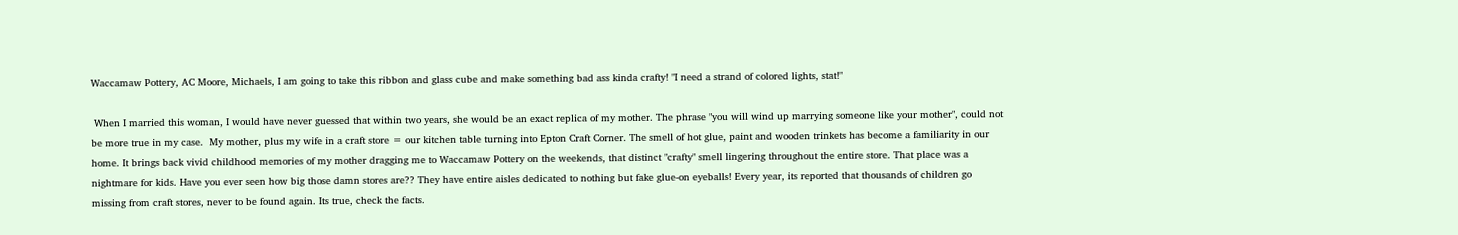Waccamaw Pottery, AC Moore, Michaels, I am going to take this ribbon and glass cube and make something bad ass kinda crafty! "I need a strand of colored lights, stat!"

 When I married this woman, I would have never guessed that within two years, she would be an exact replica of my mother. The phrase "you will wind up marrying someone like your mother", could not be more true in my case.  My mother, plus my wife in a craft store = our kitchen table turning into Epton Craft Corner. The smell of hot glue, paint and wooden trinkets has become a familiarity in our home. It brings back vivid childhood memories of my mother dragging me to Waccamaw Pottery on the weekends, that distinct "crafty" smell lingering throughout the entire store. That place was a nightmare for kids. Have you ever seen how big those damn stores are?? They have entire aisles dedicated to nothing but fake glue-on eyeballs! Every year, its reported that thousands of children go missing from craft stores, never to be found again. Its true, check the facts.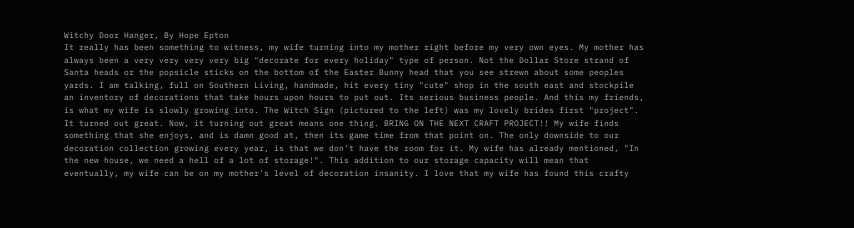Witchy Door Hanger, By Hope Epton
It really has been something to witness, my wife turning into my mother right before my very own eyes. My mother has always been a very very very very big "decorate for every holiday" type of person. Not the Dollar Store strand of Santa heads or the popsicle sticks on the bottom of the Easter Bunny head that you see strewn about some peoples yards. I am talking, full on Southern Living, handmade, hit every tiny "cute" shop in the south east and stockpile an inventory of decorations that take hours upon hours to put out. Its serious business people. And this my friends, is what my wife is slowly growing into. The Witch Sign (pictured to the left) was my lovely brides first "project". It turned out great. Now, it turning out great means one thing. BRING ON THE NEXT CRAFT PROJECT!! My wife finds something that she enjoys, and is damn good at, then its game time from that point on. The only downside to our decoration collection growing every year, is that we don't have the room for it. My wife has already mentioned, "In the new house, we need a hell of a lot of storage!". This addition to our storage capacity will mean that eventually, my wife can be on my mother's level of decoration insanity. I love that my wife has found this crafty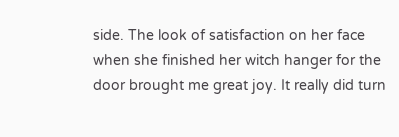side. The look of satisfaction on her face when she finished her witch hanger for the door brought me great joy. It really did turn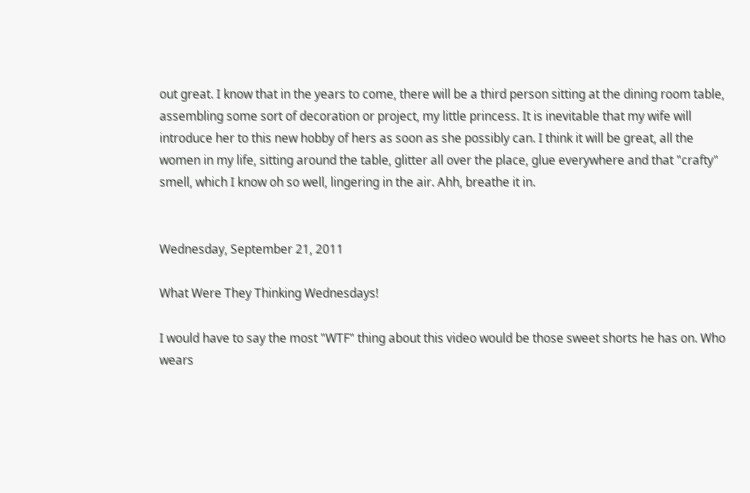out great. I know that in the years to come, there will be a third person sitting at the dining room table, assembling some sort of decoration or project, my little princess. It is inevitable that my wife will introduce her to this new hobby of hers as soon as she possibly can. I think it will be great, all the women in my life, sitting around the table, glitter all over the place, glue everywhere and that "crafty" smell, which I know oh so well, lingering in the air. Ahh, breathe it in.


Wednesday, September 21, 2011

What Were They Thinking Wednesdays!

I would have to say the most "WTF" thing about this video would be those sweet shorts he has on. Who wears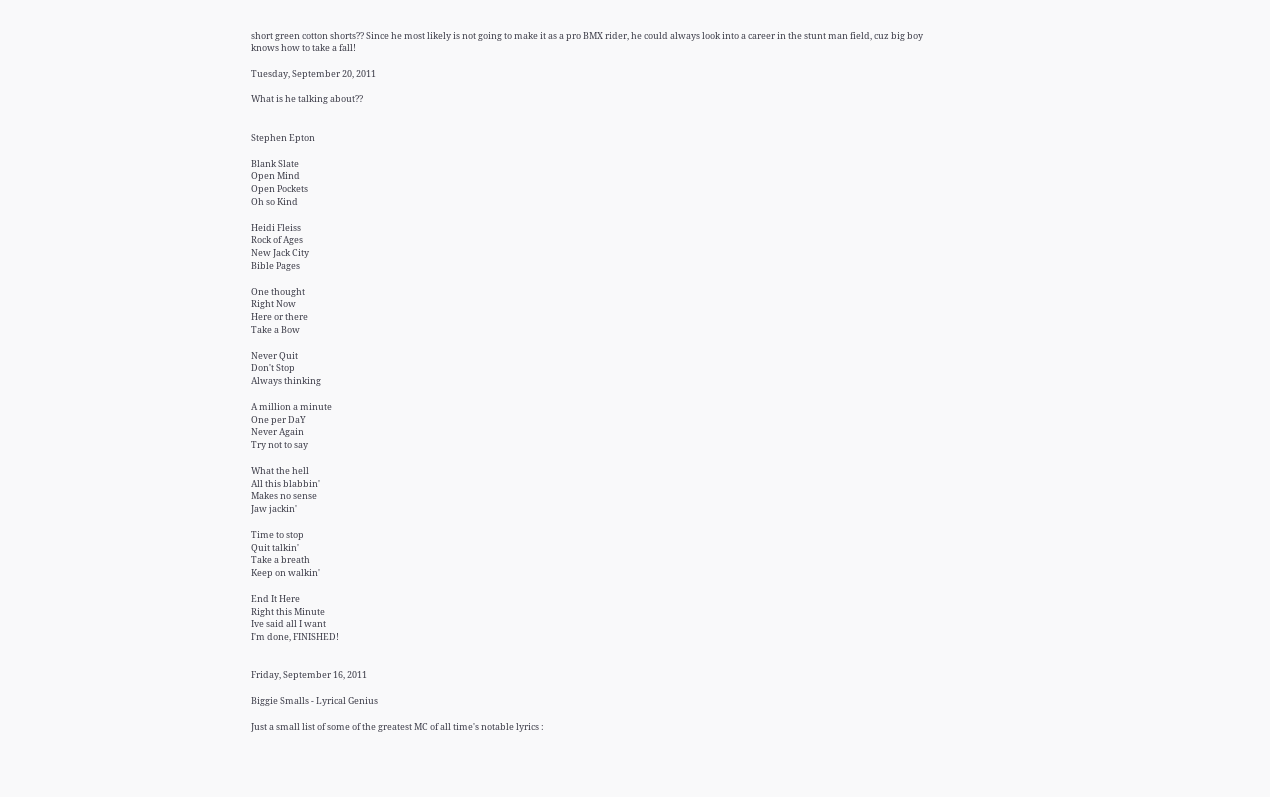short green cotton shorts?? Since he most likely is not going to make it as a pro BMX rider, he could always look into a career in the stunt man field, cuz big boy knows how to take a fall!

Tuesday, September 20, 2011

What is he talking about??


Stephen Epton

Blank Slate
Open Mind
Open Pockets
Oh so Kind

Heidi Fleiss
Rock of Ages
New Jack City
Bible Pages

One thought
Right Now
Here or there
Take a Bow

Never Quit
Don't Stop
Always thinking

A million a minute
One per DaY
Never Again
Try not to say

What the hell
All this blabbin'
Makes no sense
Jaw jackin'

Time to stop
Quit talkin'
Take a breath
Keep on walkin'

End It Here
Right this Minute
Ive said all I want
I'm done, FINISHED!


Friday, September 16, 2011

Biggie Smalls - Lyrical Genius

Just a small list of some of the greatest MC of all time's notable lyrics :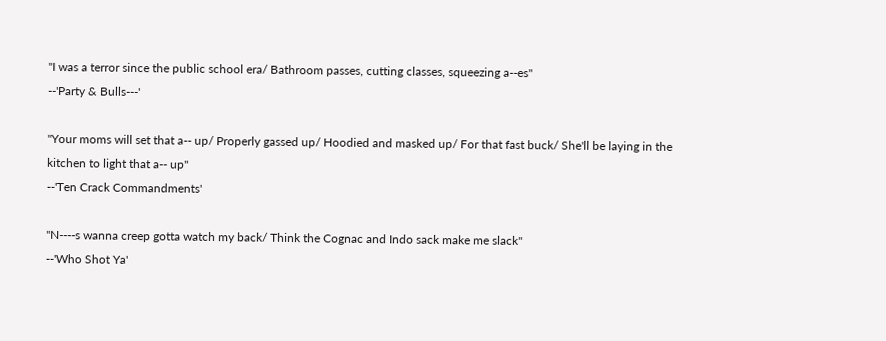"I was a terror since the public school era/ Bathroom passes, cutting classes, squeezing a--es"
--'Party & Bulls---'

"Your moms will set that a-- up/ Properly gassed up/ Hoodied and masked up/ For that fast buck/ She'll be laying in the kitchen to light that a-- up"
--'Ten Crack Commandments'

"N----s wanna creep gotta watch my back/ Think the Cognac and Indo sack make me slack"
--'Who Shot Ya'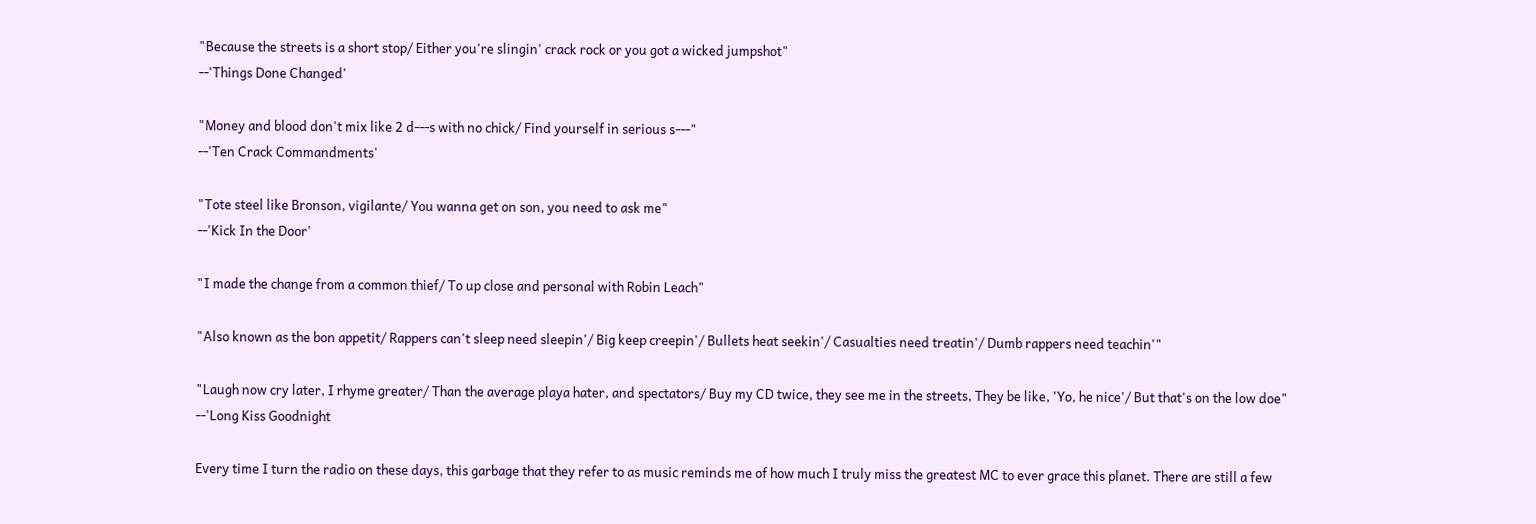"Because the streets is a short stop/ Either you're slingin' crack rock or you got a wicked jumpshot"
--'Things Done Changed'

"Money and blood don't mix like 2 d---s with no chick/ Find yourself in serious s---"
--'Ten Crack Commandments'

"Tote steel like Bronson, vigilante/ You wanna get on son, you need to ask me"
--'Kick In the Door'

"I made the change from a common thief/ To up close and personal with Robin Leach"

"Also known as the bon appetit/ Rappers can't sleep need sleepin'/ Big keep creepin'/ Bullets heat seekin'/ Casualties need treatin'/ Dumb rappers need teachin'"

"Laugh now cry later, I rhyme greater/ Than the average playa hater, and spectators/ Buy my CD twice, they see me in the streets, They be like, 'Yo, he nice'/ But that's on the low doe"
--'Long Kiss Goodnight

Every time I turn the radio on these days, this garbage that they refer to as music reminds me of how much I truly miss the greatest MC to ever grace this planet. There are still a few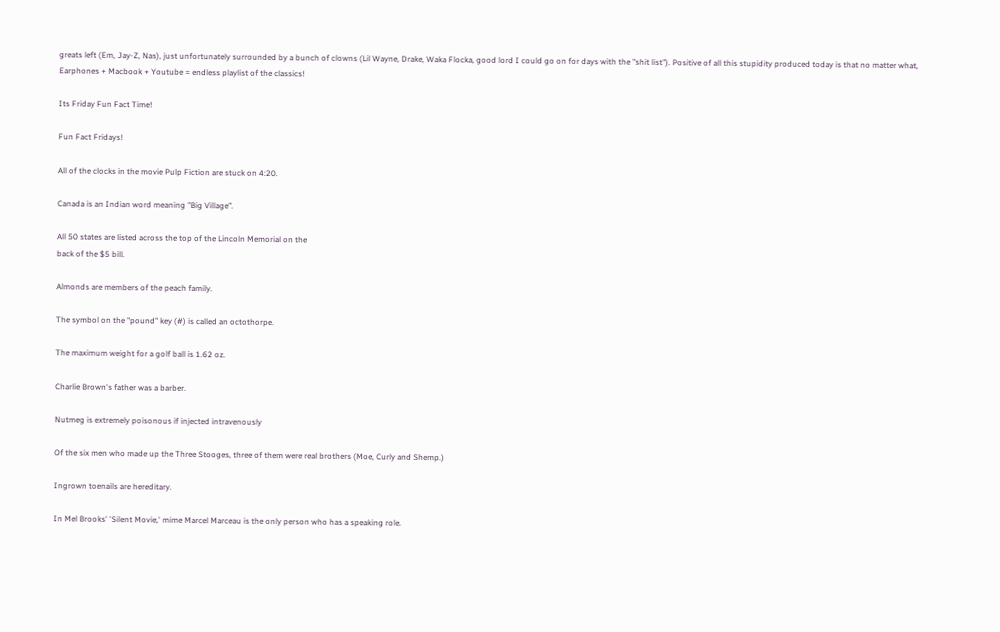greats left (Em, Jay-Z, Nas), just unfortunately surrounded by a bunch of clowns (Lil Wayne, Drake, Waka Flocka, good lord I could go on for days with the "shit list"). Positive of all this stupidity produced today is that no matter what, Earphones + Macbook + Youtube = endless playlist of the classics!

Its Friday Fun Fact Time!

Fun Fact Fridays!

All of the clocks in the movie Pulp Fiction are stuck on 4:20.

Canada is an Indian word meaning "Big Village".

All 50 states are listed across the top of the Lincoln Memorial on the
back of the $5 bill.

Almonds are members of the peach family.

The symbol on the "pound" key (#) is called an octothorpe.

The maximum weight for a golf ball is 1.62 oz.

Charlie Brown's father was a barber.

Nutmeg is extremely poisonous if injected intravenously

Of the six men who made up the Three Stooges, three of them were real brothers (Moe, Curly and Shemp.)

Ingrown toenails are hereditary.

In Mel Brooks' 'Silent Movie,' mime Marcel Marceau is the only person who has a speaking role.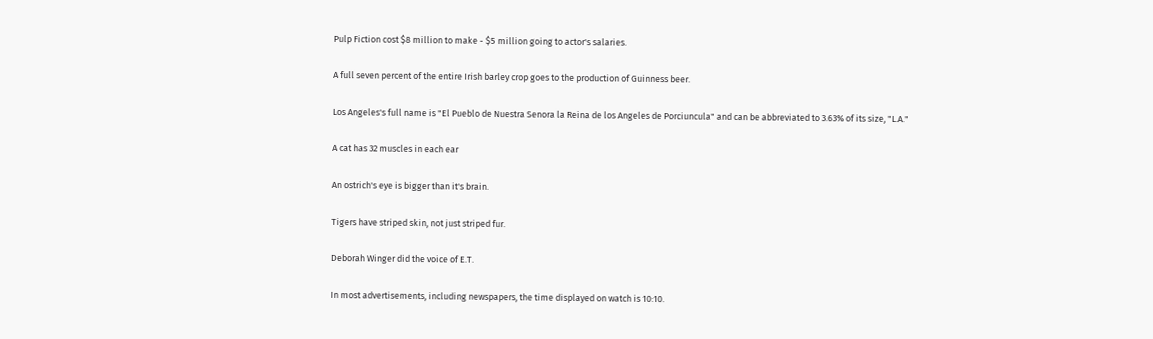Pulp Fiction cost $8 million to make - $5 million going to actor's salaries.

A full seven percent of the entire Irish barley crop goes to the production of Guinness beer.

Los Angeles's full name is "El Pueblo de Nuestra Senora la Reina de los Angeles de Porciuncula" and can be abbreviated to 3.63% of its size, "L.A."

A cat has 32 muscles in each ear

An ostrich's eye is bigger than it's brain.

Tigers have striped skin, not just striped fur.

Deborah Winger did the voice of E.T.

In most advertisements, including newspapers, the time displayed on watch is 10:10.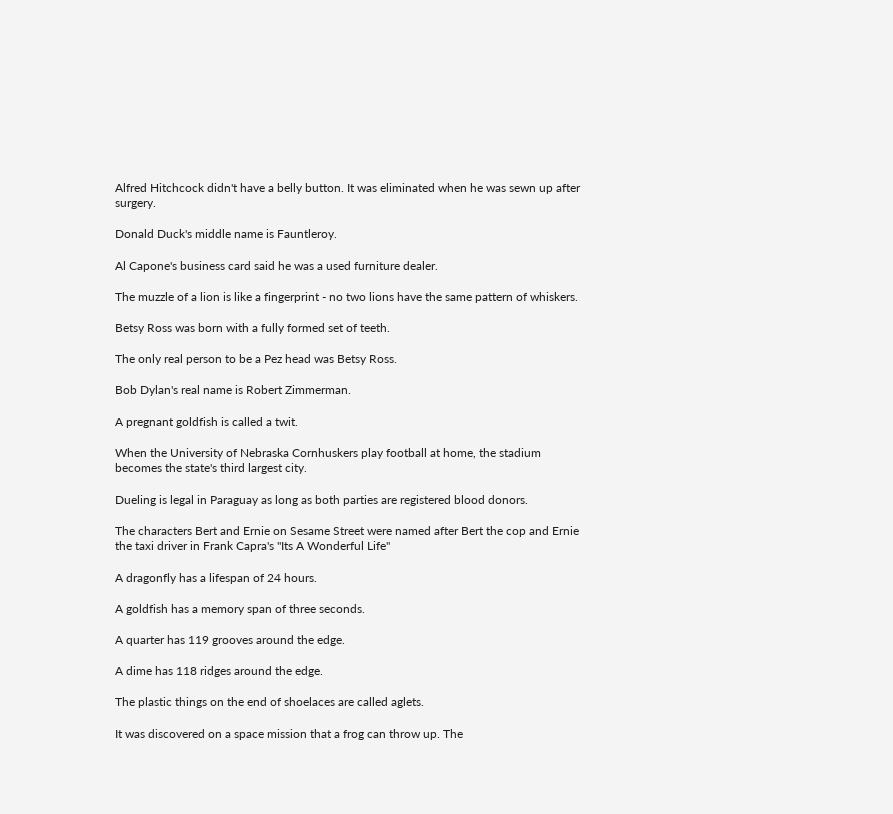Alfred Hitchcock didn't have a belly button. It was eliminated when he was sewn up after surgery.

Donald Duck's middle name is Fauntleroy.

Al Capone's business card said he was a used furniture dealer.

The muzzle of a lion is like a fingerprint - no two lions have the same pattern of whiskers.

Betsy Ross was born with a fully formed set of teeth.

The only real person to be a Pez head was Betsy Ross.

Bob Dylan's real name is Robert Zimmerman.

A pregnant goldfish is called a twit.

When the University of Nebraska Cornhuskers play football at home, the stadium becomes the state's third largest city.

Dueling is legal in Paraguay as long as both parties are registered blood donors.

The characters Bert and Ernie on Sesame Street were named after Bert the cop and Ernie the taxi driver in Frank Capra's "Its A Wonderful Life"

A dragonfly has a lifespan of 24 hours.

A goldfish has a memory span of three seconds.

A quarter has 119 grooves around the edge.

A dime has 118 ridges around the edge.

The plastic things on the end of shoelaces are called aglets.

It was discovered on a space mission that a frog can throw up. The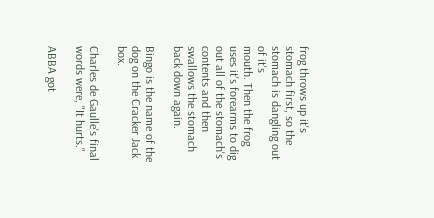frog throws up it's stomach first, so the stomach is dangling out of it's
mouth. Then the frog uses it's forearms to dig out all of the stomach's
contents and then swallows the stomach back down again.

Bingo is the name of the dog on the Cracker Jack box.

Charles de Gaulle's final words were, "It hurts."

ABBA got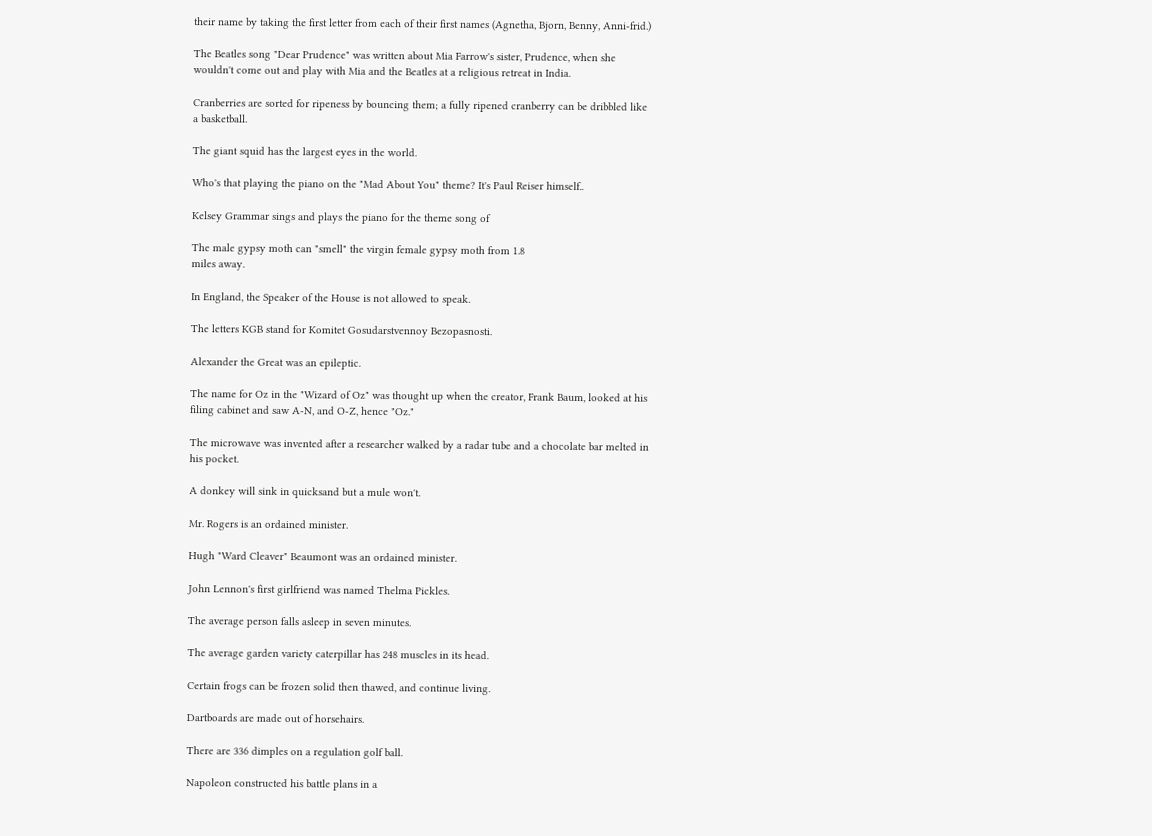their name by taking the first letter from each of their first names (Agnetha, Bjorn, Benny, Anni-frid.)

The Beatles song "Dear Prudence" was written about Mia Farrow's sister, Prudence, when she wouldn't come out and play with Mia and the Beatles at a religious retreat in India.

Cranberries are sorted for ripeness by bouncing them; a fully ripened cranberry can be dribbled like a basketball.

The giant squid has the largest eyes in the world.

Who's that playing the piano on the "Mad About You" theme? It's Paul Reiser himself..

Kelsey Grammar sings and plays the piano for the theme song of

The male gypsy moth can "smell" the virgin female gypsy moth from 1.8
miles away.

In England, the Speaker of the House is not allowed to speak.

The letters KGB stand for Komitet Gosudarstvennoy Bezopasnosti.

Alexander the Great was an epileptic.

The name for Oz in the "Wizard of Oz" was thought up when the creator, Frank Baum, looked at his filing cabinet and saw A-N, and O-Z, hence "Oz."

The microwave was invented after a researcher walked by a radar tube and a chocolate bar melted in his pocket.

A donkey will sink in quicksand but a mule won't.

Mr. Rogers is an ordained minister.

Hugh "Ward Cleaver" Beaumont was an ordained minister.

John Lennon's first girlfriend was named Thelma Pickles.

The average person falls asleep in seven minutes.

The average garden variety caterpillar has 248 muscles in its head.

Certain frogs can be frozen solid then thawed, and continue living.

Dartboards are made out of horsehairs.

There are 336 dimples on a regulation golf ball.

Napoleon constructed his battle plans in a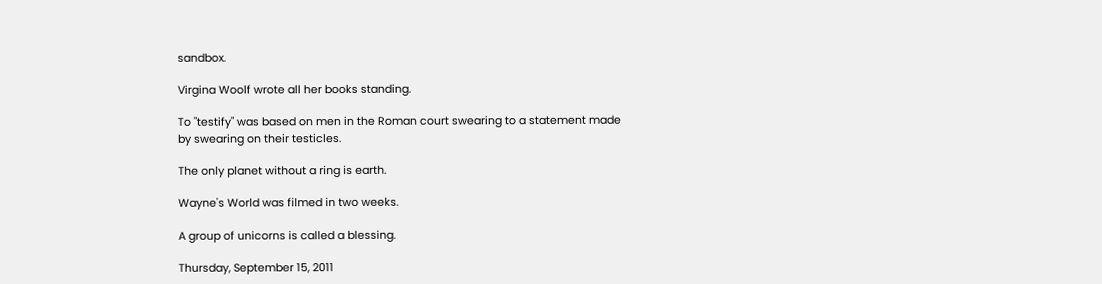sandbox.

Virgina Woolf wrote all her books standing.

To "testify" was based on men in the Roman court swearing to a statement made by swearing on their testicles.

The only planet without a ring is earth.

Wayne's World was filmed in two weeks.

A group of unicorns is called a blessing.

Thursday, September 15, 2011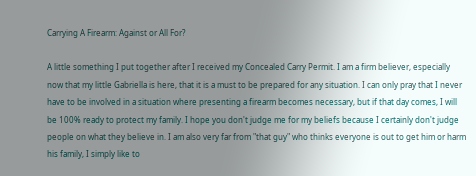Carrying A Firearm: Against or All For?

A little something I put together after I received my Concealed Carry Permit. I am a firm believer, especially now that my little Gabriella is here, that it is a must to be prepared for any situation. I can only pray that I never have to be involved in a situation where presenting a firearm becomes necessary, but if that day comes, I will be 100% ready to protect my family. I hope you don't judge me for my beliefs because I certainly don't judge people on what they believe in. I am also very far from "that guy" who thinks everyone is out to get him or harm his family, I simply like to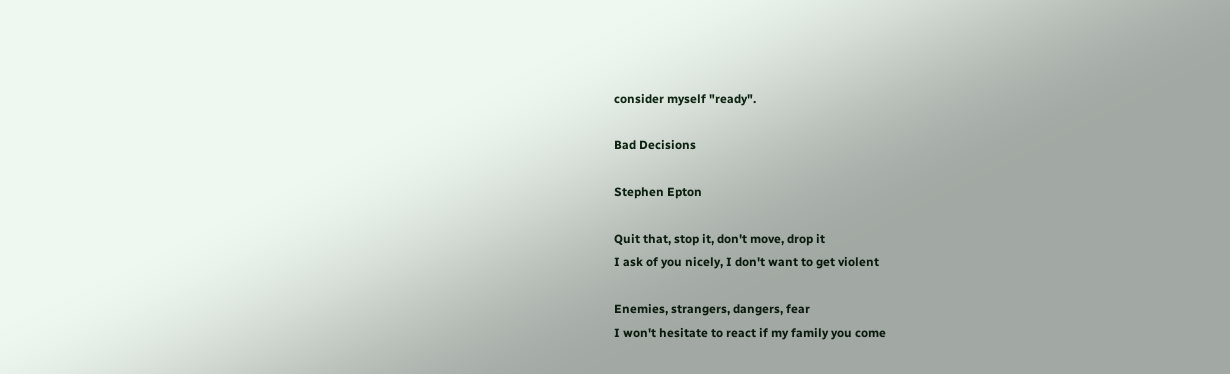consider myself "ready".

Bad Decisions

Stephen Epton

Quit that, stop it, don't move, drop it
I ask of you nicely, I don't want to get violent

Enemies, strangers, dangers, fear
I won't hesitate to react if my family you come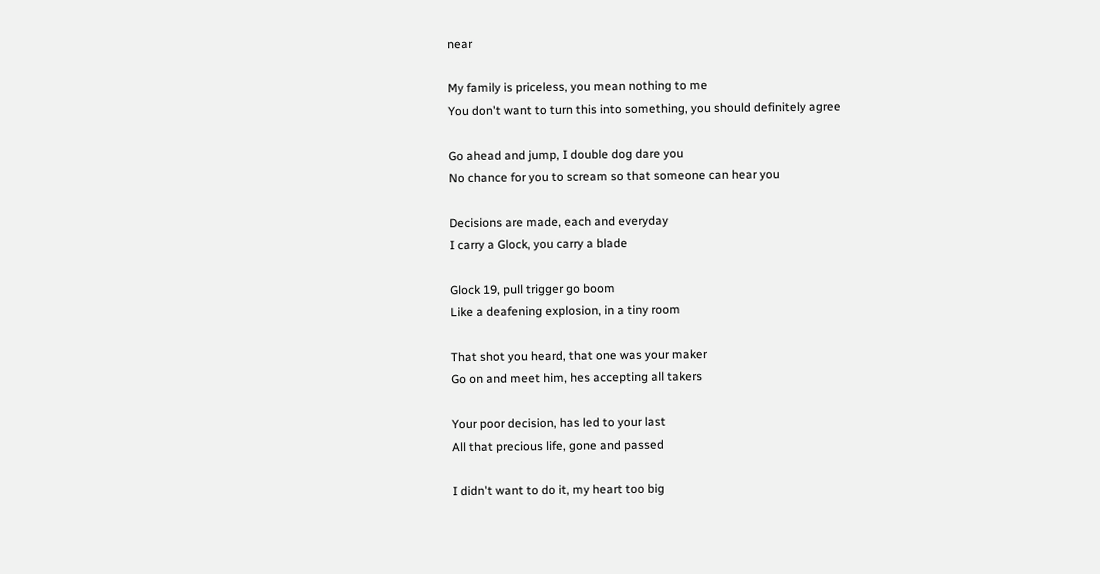near

My family is priceless, you mean nothing to me
You don't want to turn this into something, you should definitely agree

Go ahead and jump, I double dog dare you
No chance for you to scream so that someone can hear you

Decisions are made, each and everyday
I carry a Glock, you carry a blade

Glock 19, pull trigger go boom
Like a deafening explosion, in a tiny room

That shot you heard, that one was your maker
Go on and meet him, hes accepting all takers

Your poor decision, has led to your last
All that precious life, gone and passed

I didn't want to do it, my heart too big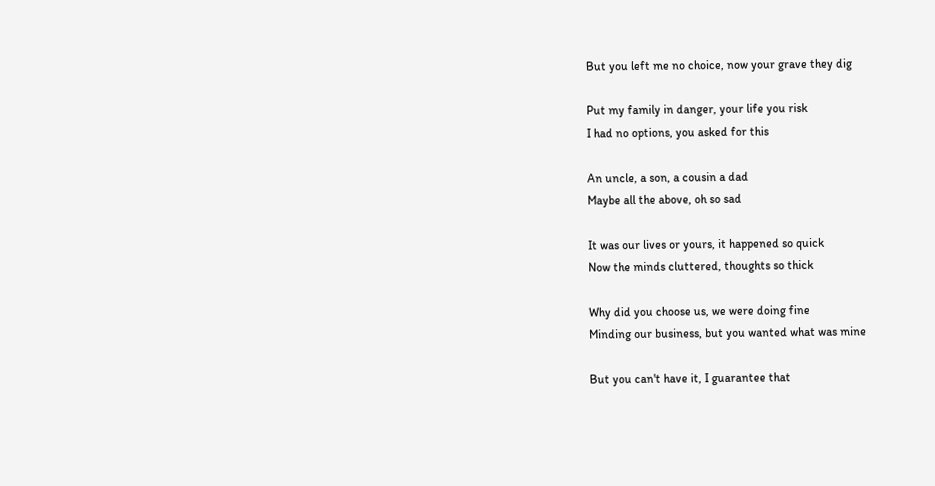But you left me no choice, now your grave they dig

Put my family in danger, your life you risk
I had no options, you asked for this

An uncle, a son, a cousin a dad
Maybe all the above, oh so sad

It was our lives or yours, it happened so quick
Now the minds cluttered, thoughts so thick

Why did you choose us, we were doing fine
Minding our business, but you wanted what was mine

But you can't have it, I guarantee that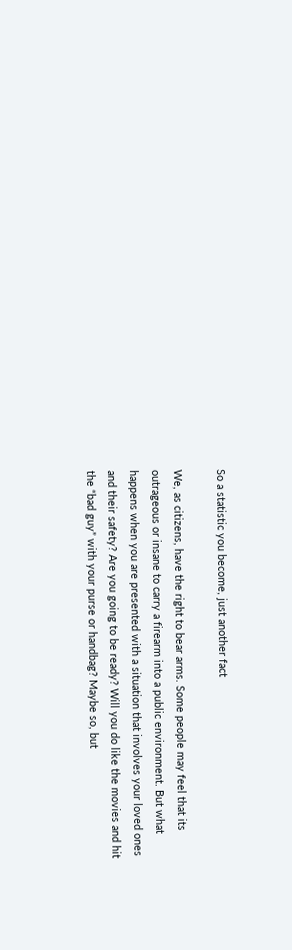So a statistic you become, just another fact

We, as citizens, have the right to bear arms. Some people may feel that its outrageous or insane to carry a firearm into a public environment. But what happens when you are presented with a situation that involves your loved ones and their safety? Are you going to be ready? Will you do like the movies and hit the “bad guy” with your purse or handbag? Maybe so, but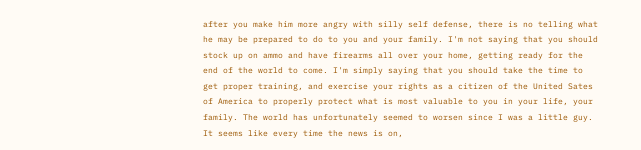after you make him more angry with silly self defense, there is no telling what he may be prepared to do to you and your family. I'm not saying that you should stock up on ammo and have firearms all over your home, getting ready for the end of the world to come. I'm simply saying that you should take the time to get proper training, and exercise your rights as a citizen of the United Sates of America to properly protect what is most valuable to you in your life, your family. The world has unfortunately seemed to worsen since I was a little guy. It seems like every time the news is on,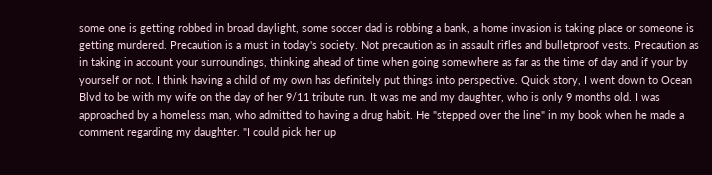some one is getting robbed in broad daylight, some soccer dad is robbing a bank, a home invasion is taking place or someone is getting murdered. Precaution is a must in today's society. Not precaution as in assault rifles and bulletproof vests. Precaution as in taking in account your surroundings, thinking ahead of time when going somewhere as far as the time of day and if your by yourself or not. I think having a child of my own has definitely put things into perspective. Quick story, I went down to Ocean Blvd to be with my wife on the day of her 9/11 tribute run. It was me and my daughter, who is only 9 months old. I was approached by a homeless man, who admitted to having a drug habit. He "stepped over the line" in my book when he made a comment regarding my daughter. "I could pick her up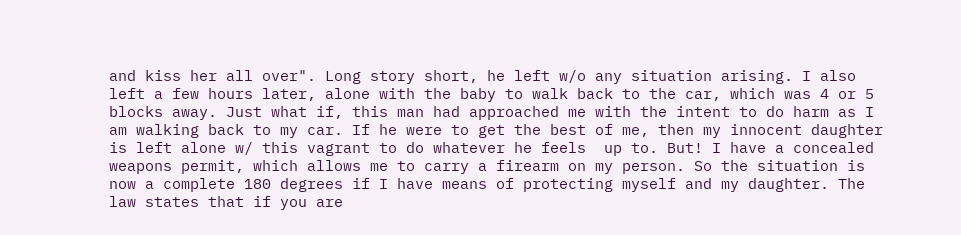and kiss her all over". Long story short, he left w/o any situation arising. I also left a few hours later, alone with the baby to walk back to the car, which was 4 or 5 blocks away. Just what if, this man had approached me with the intent to do harm as I am walking back to my car. If he were to get the best of me, then my innocent daughter is left alone w/ this vagrant to do whatever he feels  up to. But! I have a concealed weapons permit, which allows me to carry a firearm on my person. So the situation is now a complete 180 degrees if I have means of protecting myself and my daughter. The law states that if you are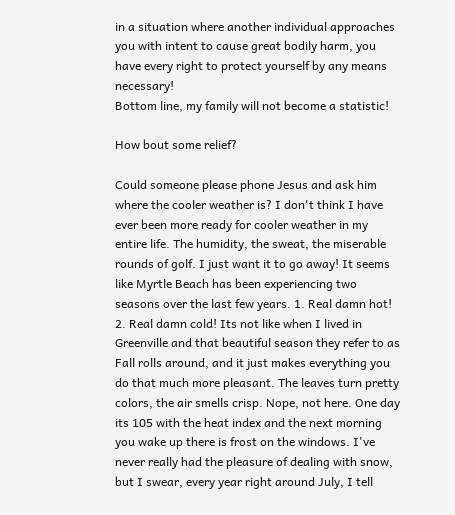in a situation where another individual approaches you with intent to cause great bodily harm, you have every right to protect yourself by any means necessary!
Bottom line, my family will not become a statistic!

How bout some relief?

Could someone please phone Jesus and ask him where the cooler weather is? I don't think I have ever been more ready for cooler weather in my entire life. The humidity, the sweat, the miserable rounds of golf. I just want it to go away! It seems like Myrtle Beach has been experiencing two seasons over the last few years. 1. Real damn hot! 2. Real damn cold! Its not like when I lived in Greenville and that beautiful season they refer to as Fall rolls around, and it just makes everything you do that much more pleasant. The leaves turn pretty colors, the air smells crisp. Nope, not here. One day its 105 with the heat index and the next morning you wake up there is frost on the windows. I've never really had the pleasure of dealing with snow, but I swear, every year right around July, I tell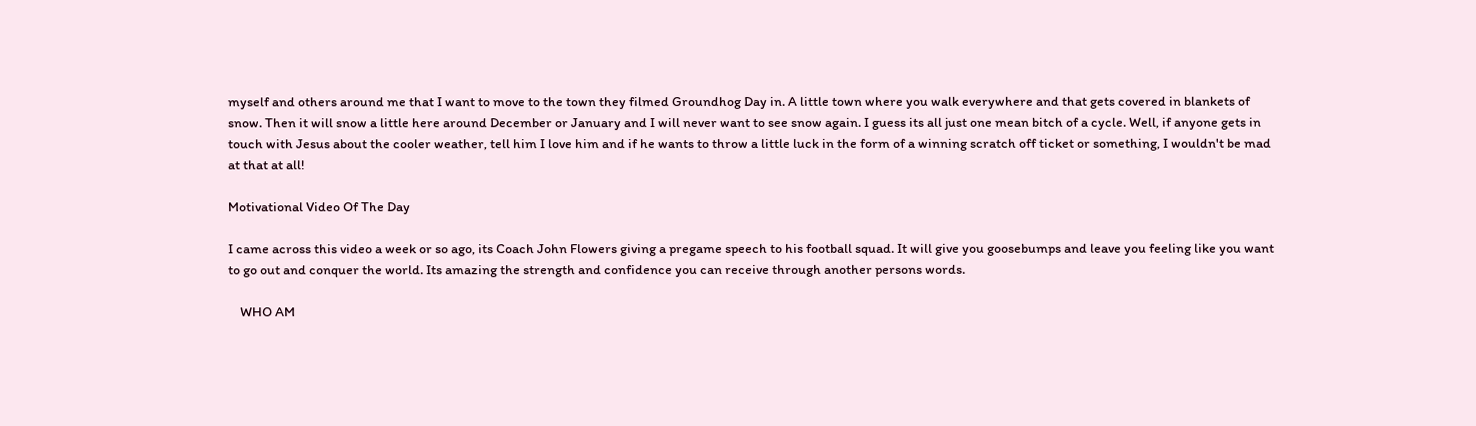myself and others around me that I want to move to the town they filmed Groundhog Day in. A little town where you walk everywhere and that gets covered in blankets of snow. Then it will snow a little here around December or January and I will never want to see snow again. I guess its all just one mean bitch of a cycle. Well, if anyone gets in touch with Jesus about the cooler weather, tell him I love him and if he wants to throw a little luck in the form of a winning scratch off ticket or something, I wouldn't be mad at that at all!

Motivational Video Of The Day

I came across this video a week or so ago, its Coach John Flowers giving a pregame speech to his football squad. It will give you goosebumps and leave you feeling like you want to go out and conquer the world. Its amazing the strength and confidence you can receive through another persons words.

    WHO AM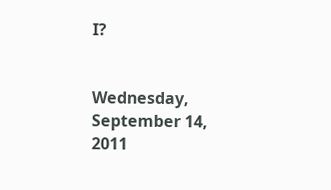I?


Wednesday, September 14, 2011